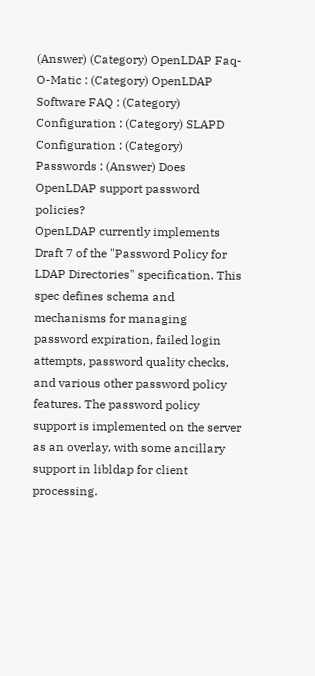(Answer) (Category) OpenLDAP Faq-O-Matic : (Category) OpenLDAP Software FAQ : (Category) Configuration : (Category) SLAPD Configuration : (Category) Passwords : (Answer) Does OpenLDAP support password policies?
OpenLDAP currently implements Draft 7 of the "Password Policy for LDAP Directories" specification. This spec defines schema and mechanisms for managing password expiration, failed login attempts, password quality checks, and various other password policy features. The password policy support is implemented on the server as an overlay, with some ancillary support in libldap for client processing.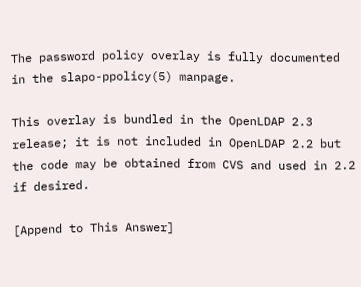The password policy overlay is fully documented in the slapo-ppolicy(5) manpage.

This overlay is bundled in the OpenLDAP 2.3 release; it is not included in OpenLDAP 2.2 but the code may be obtained from CVS and used in 2.2 if desired.

[Append to This Answer]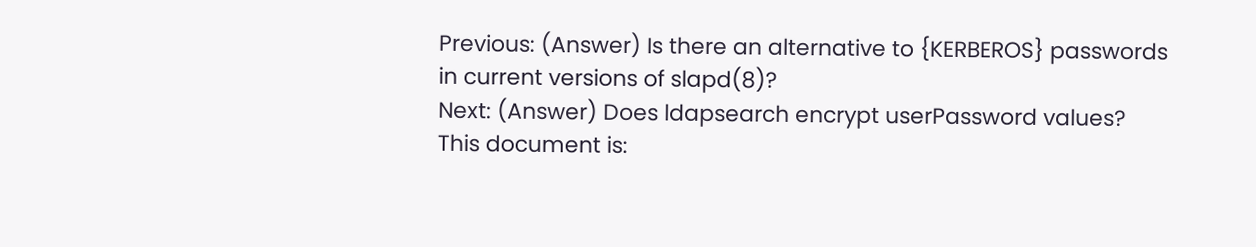Previous: (Answer) Is there an alternative to {KERBEROS} passwords in current versions of slapd(8)?
Next: (Answer) Does ldapsearch encrypt userPassword values?
This document is: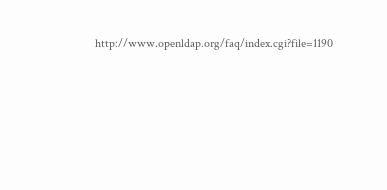http://www.openldap.org/faq/index.cgi?file=1190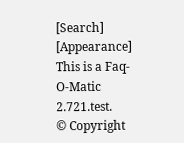[Search] [Appearance]
This is a Faq-O-Matic 2.721.test.
© Copyright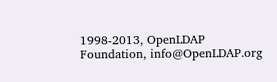1998-2013, OpenLDAP Foundation, info@OpenLDAP.org